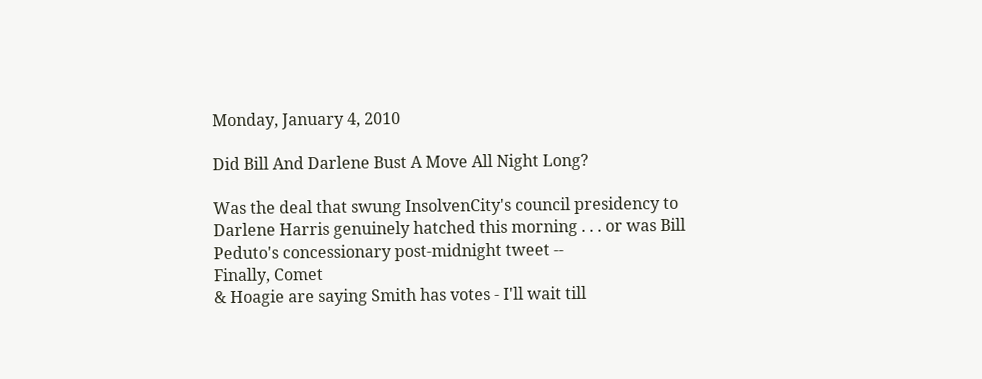Monday, January 4, 2010

Did Bill And Darlene Bust A Move All Night Long?

Was the deal that swung InsolvenCity's council presidency to Darlene Harris genuinely hatched this morning . . . or was Bill Peduto's concessionary post-midnight tweet --
Finally, Comet
& Hoagie are saying Smith has votes - I'll wait till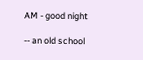AM - good night

-- an old school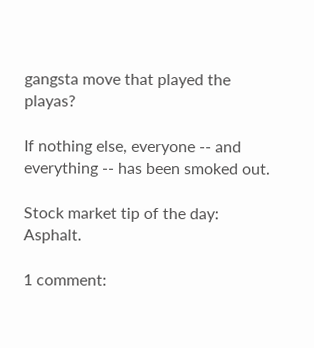gangsta move that played the playas?

If nothing else, everyone -- and everything -- has been smoked out.

Stock market tip of the day: Asphalt.

1 comment: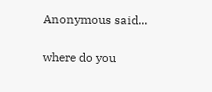Anonymous said...

where do you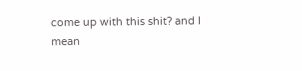come up with this shit? and I mean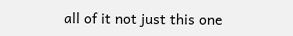all of it not just this one